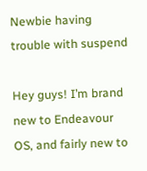Newbie having trouble with suspend

Hey guys! I’m brand new to Endeavour OS, and fairly new to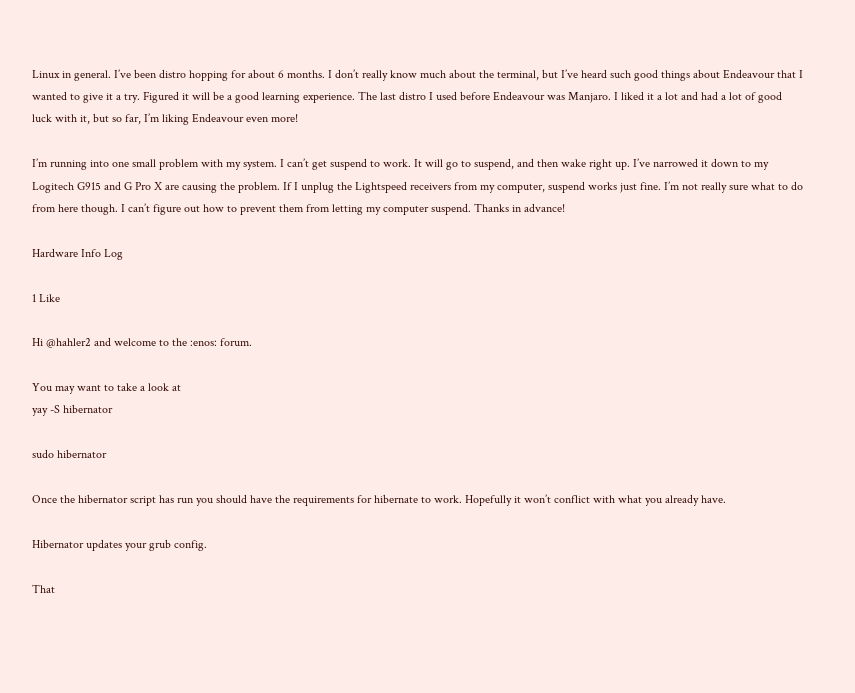Linux in general. I’ve been distro hopping for about 6 months. I don’t really know much about the terminal, but I’ve heard such good things about Endeavour that I wanted to give it a try. Figured it will be a good learning experience. The last distro I used before Endeavour was Manjaro. I liked it a lot and had a lot of good luck with it, but so far, I’m liking Endeavour even more!

I’m running into one small problem with my system. I can’t get suspend to work. It will go to suspend, and then wake right up. I’ve narrowed it down to my Logitech G915 and G Pro X are causing the problem. If I unplug the Lightspeed receivers from my computer, suspend works just fine. I’m not really sure what to do from here though. I can’t figure out how to prevent them from letting my computer suspend. Thanks in advance!

Hardware Info Log

1 Like

Hi @hahler2 and welcome to the :enos: forum.

You may want to take a look at
yay -S hibernator

sudo hibernator

Once the hibernator script has run you should have the requirements for hibernate to work. Hopefully it won’t conflict with what you already have.

Hibernator updates your grub config.

That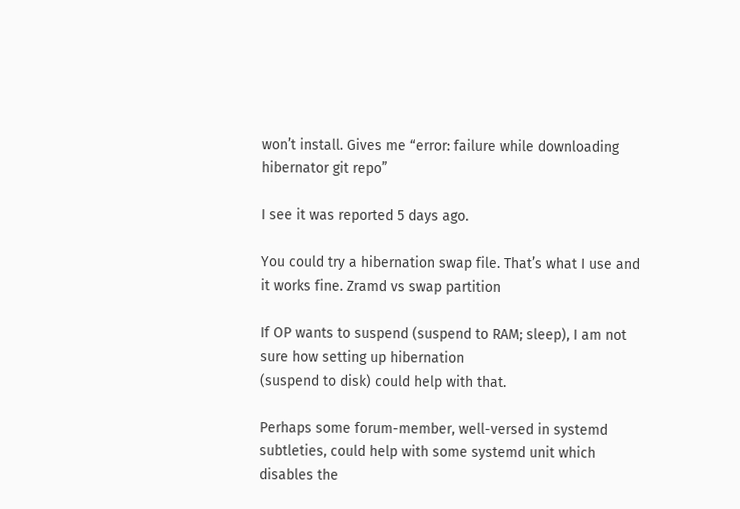won’t install. Gives me “error: failure while downloading hibernator git repo”

I see it was reported 5 days ago.

You could try a hibernation swap file. That’s what I use and it works fine. Zramd vs swap partition

If OP wants to suspend (suspend to RAM; sleep), I am not sure how setting up hibernation
(suspend to disk) could help with that.

Perhaps some forum-member, well-versed in systemd subtleties, could help with some systemd unit which disables the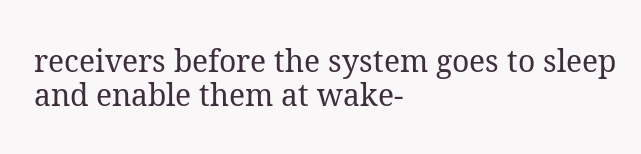receivers before the system goes to sleep and enable them at wake-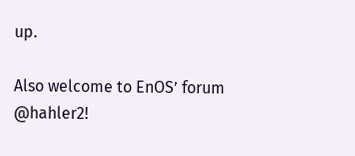up.

Also welcome to EnOS’ forum @hahler2!